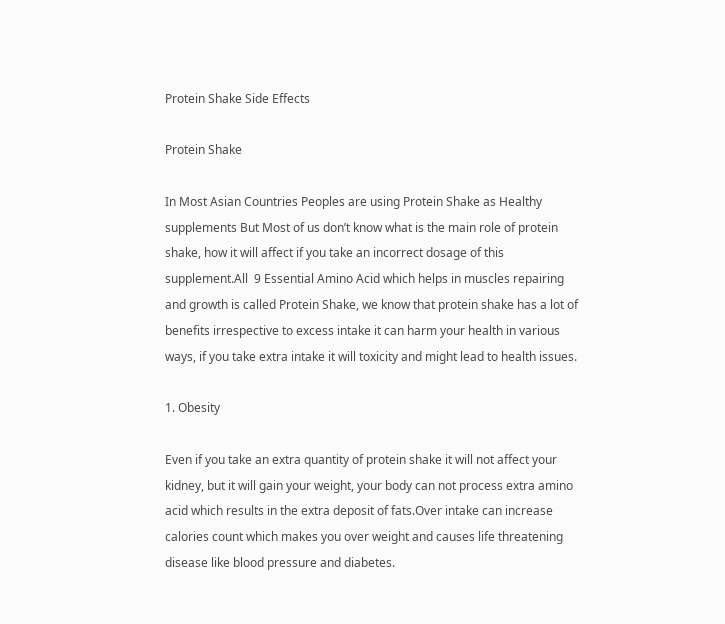Protein Shake Side Effects

Protein Shake

In Most Asian Countries Peoples are using Protein Shake as Healthy supplements But Most of us don’t know what is the main role of protein shake, how it will affect if you take an incorrect dosage of this supplement.All  9 Essential Amino Acid which helps in muscles repairing and growth is called Protein Shake, we know that protein shake has a lot of benefits irrespective to excess intake it can harm your health in various ways, if you take extra intake it will toxicity and might lead to health issues.

1. Obesity

Even if you take an extra quantity of protein shake it will not affect your kidney, but it will gain your weight, your body can not process extra amino acid which results in the extra deposit of fats.Over intake can increase calories count which makes you over weight and causes life threatening disease like blood pressure and diabetes.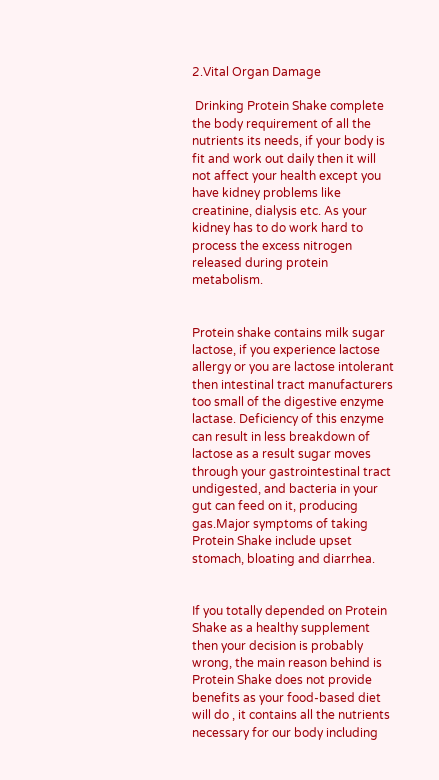2.Vital Organ Damage

 Drinking Protein Shake complete the body requirement of all the nutrients its needs, if your body is fit and work out daily then it will not affect your health except you have kidney problems like creatinine, dialysis etc. As your kidney has to do work hard to process the excess nitrogen released during protein metabolism.


Protein shake contains milk sugar lactose, if you experience lactose allergy or you are lactose intolerant then intestinal tract manufacturers too small of the digestive enzyme lactase. Deficiency of this enzyme can result in less breakdown of lactose as a result sugar moves through your gastrointestinal tract undigested, and bacteria in your gut can feed on it, producing gas.Major symptoms of taking Protein Shake include upset stomach, bloating and diarrhea.


If you totally depended on Protein Shake as a healthy supplement  then your decision is probably wrong, the main reason behind is Protein Shake does not provide benefits as your food-based diet will do , it contains all the nutrients necessary for our body including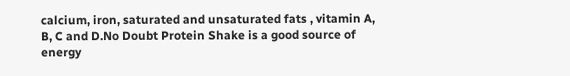calcium, iron, saturated and unsaturated fats , vitamin A, B, C and D.No Doubt Protein Shake is a good source of  energy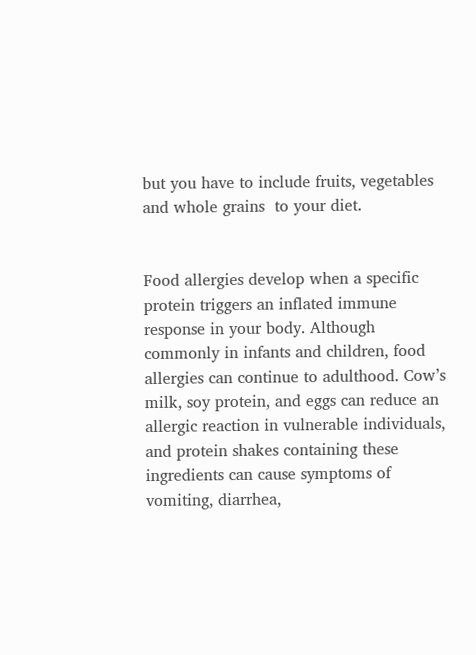but you have to include fruits, vegetables and whole grains  to your diet.


Food allergies develop when a specific protein triggers an inflated immune response in your body. Although commonly in infants and children, food allergies can continue to adulthood. Cow’s milk, soy protein, and eggs can reduce an allergic reaction in vulnerable individuals, and protein shakes containing these ingredients can cause symptoms of vomiting, diarrhea,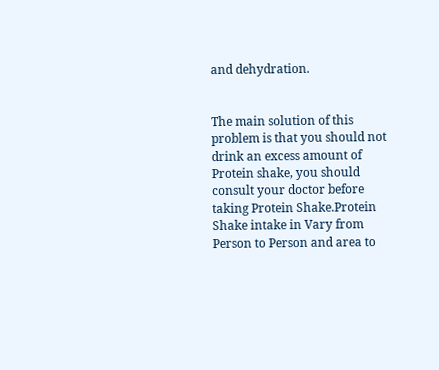and dehydration.


The main solution of this problem is that you should not drink an excess amount of Protein shake, you should consult your doctor before taking Protein Shake.Protein Shake intake in Vary from Person to Person and area to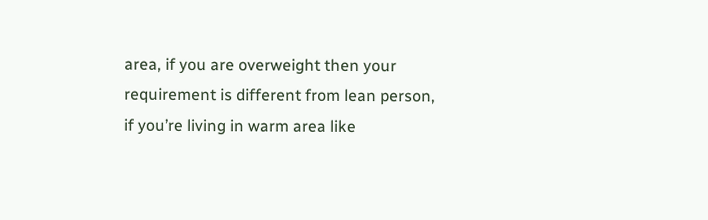area, if you are overweight then your requirement is different from lean person, if you’re living in warm area like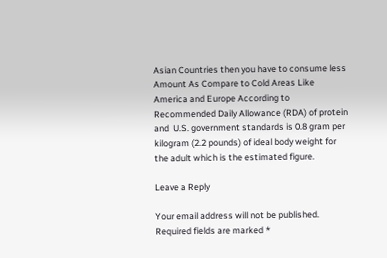Asian Countries then you have to consume less Amount As Compare to Cold Areas Like America and Europe According to  Recommended Daily Allowance (RDA) of protein and  U.S. government standards is 0.8 gram per kilogram (2.2 pounds) of ideal body weight for the adult which is the estimated figure.

Leave a Reply

Your email address will not be published. Required fields are marked *